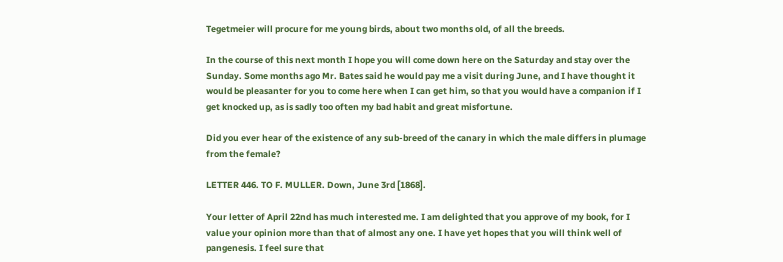Tegetmeier will procure for me young birds, about two months old, of all the breeds.

In the course of this next month I hope you will come down here on the Saturday and stay over the Sunday. Some months ago Mr. Bates said he would pay me a visit during June, and I have thought it would be pleasanter for you to come here when I can get him, so that you would have a companion if I get knocked up, as is sadly too often my bad habit and great misfortune.

Did you ever hear of the existence of any sub-breed of the canary in which the male differs in plumage from the female?

LETTER 446. TO F. MULLER. Down, June 3rd [1868].

Your letter of April 22nd has much interested me. I am delighted that you approve of my book, for I value your opinion more than that of almost any one. I have yet hopes that you will think well of pangenesis. I feel sure that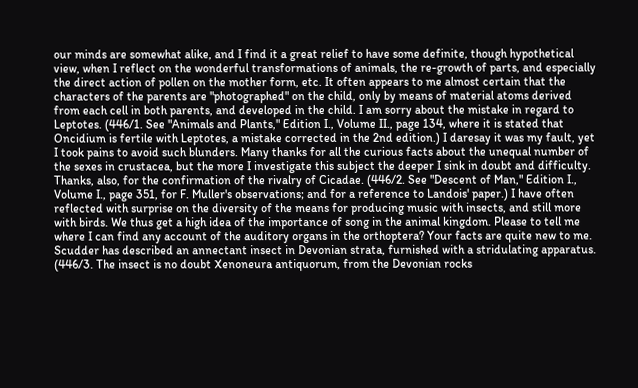our minds are somewhat alike, and I find it a great relief to have some definite, though hypothetical view, when I reflect on the wonderful transformations of animals, the re-growth of parts, and especially the direct action of pollen on the mother form, etc. It often appears to me almost certain that the characters of the parents are "photographed" on the child, only by means of material atoms derived from each cell in both parents, and developed in the child. I am sorry about the mistake in regard to Leptotes. (446/1. See "Animals and Plants," Edition I., Volume II., page 134, where it is stated that Oncidium is fertile with Leptotes, a mistake corrected in the 2nd edition.) I daresay it was my fault, yet I took pains to avoid such blunders. Many thanks for all the curious facts about the unequal number of the sexes in crustacea, but the more I investigate this subject the deeper I sink in doubt and difficulty. Thanks, also, for the confirmation of the rivalry of Cicadae. (446/2. See "Descent of Man," Edition I., Volume I., page 351, for F. Muller's observations; and for a reference to Landois' paper.) I have often reflected with surprise on the diversity of the means for producing music with insects, and still more with birds. We thus get a high idea of the importance of song in the animal kingdom. Please to tell me where I can find any account of the auditory organs in the orthoptera? Your facts are quite new to me. Scudder has described an annectant insect in Devonian strata, furnished with a stridulating apparatus. (446/3. The insect is no doubt Xenoneura antiquorum, from the Devonian rocks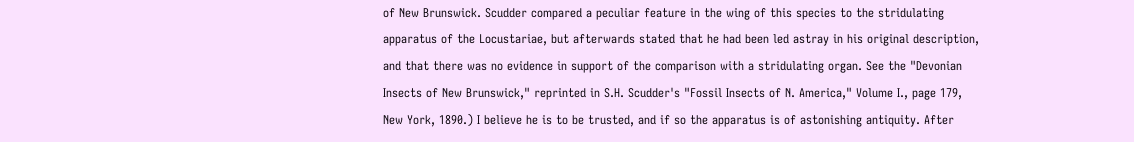of New Brunswick. Scudder compared a peculiar feature in the wing of this species to the stridulating apparatus of the Locustariae, but afterwards stated that he had been led astray in his original description, and that there was no evidence in support of the comparison with a stridulating organ. See the "Devonian Insects of New Brunswick," reprinted in S.H. Scudder's "Fossil Insects of N. America," Volume I., page 179, New York, 1890.) I believe he is to be trusted, and if so the apparatus is of astonishing antiquity. After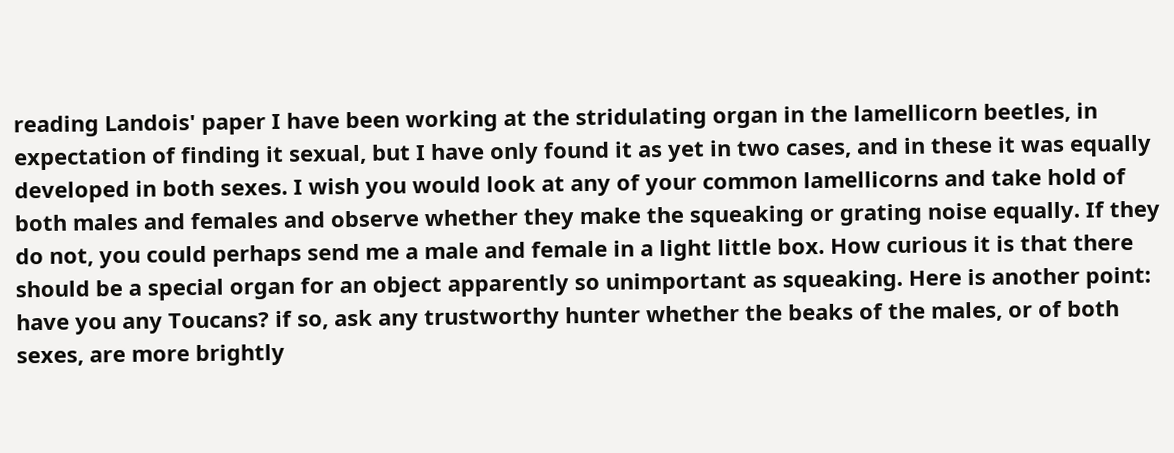reading Landois' paper I have been working at the stridulating organ in the lamellicorn beetles, in expectation of finding it sexual, but I have only found it as yet in two cases, and in these it was equally developed in both sexes. I wish you would look at any of your common lamellicorns and take hold of both males and females and observe whether they make the squeaking or grating noise equally. If they do not, you could perhaps send me a male and female in a light little box. How curious it is that there should be a special organ for an object apparently so unimportant as squeaking. Here is another point: have you any Toucans? if so, ask any trustworthy hunter whether the beaks of the males, or of both sexes, are more brightly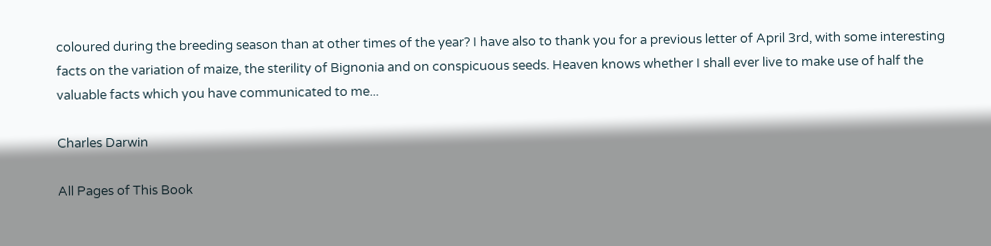coloured during the breeding season than at other times of the year? I have also to thank you for a previous letter of April 3rd, with some interesting facts on the variation of maize, the sterility of Bignonia and on conspicuous seeds. Heaven knows whether I shall ever live to make use of half the valuable facts which you have communicated to me...

Charles Darwin

All Pages of This Book